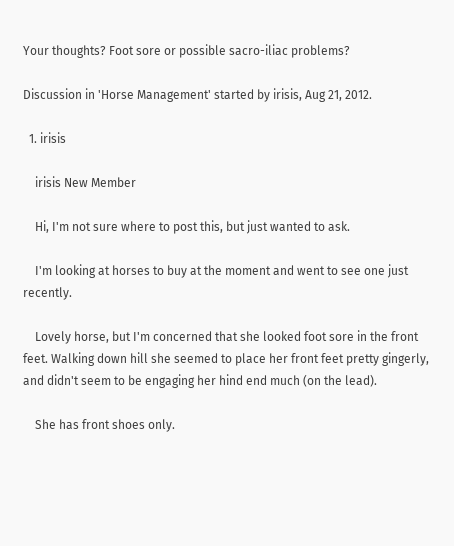Your thoughts? Foot sore or possible sacro-iliac problems?

Discussion in 'Horse Management' started by irisis, Aug 21, 2012.

  1. irisis

    irisis New Member

    Hi, I'm not sure where to post this, but just wanted to ask.

    I'm looking at horses to buy at the moment and went to see one just recently.

    Lovely horse, but I'm concerned that she looked foot sore in the front feet. Walking down hill she seemed to place her front feet pretty gingerly, and didn't seem to be engaging her hind end much (on the lead).

    She has front shoes only.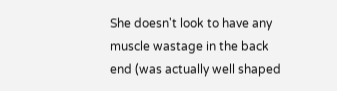She doesn't look to have any muscle wastage in the back end (was actually well shaped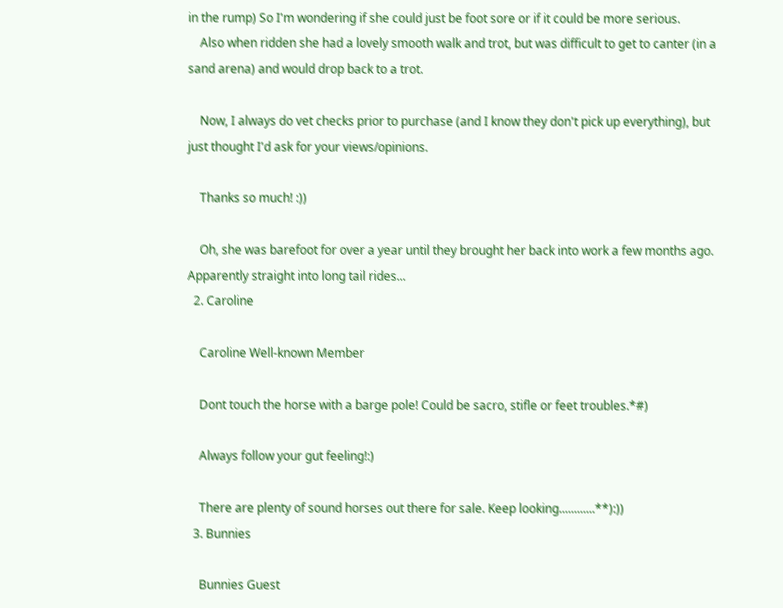in the rump) So I'm wondering if she could just be foot sore or if it could be more serious.
    Also when ridden she had a lovely smooth walk and trot, but was difficult to get to canter (in a sand arena) and would drop back to a trot.

    Now, I always do vet checks prior to purchase (and I know they don't pick up everything), but just thought I'd ask for your views/opinions.

    Thanks so much! :))

    Oh, she was barefoot for over a year until they brought her back into work a few months ago. Apparently straight into long tail rides...
  2. Caroline

    Caroline Well-known Member

    Dont touch the horse with a barge pole! Could be sacro, stifle or feet troubles.*#)

    Always follow your gut feeling!:)

    There are plenty of sound horses out there for sale. Keep looking............**):))
  3. Bunnies

    Bunnies Guest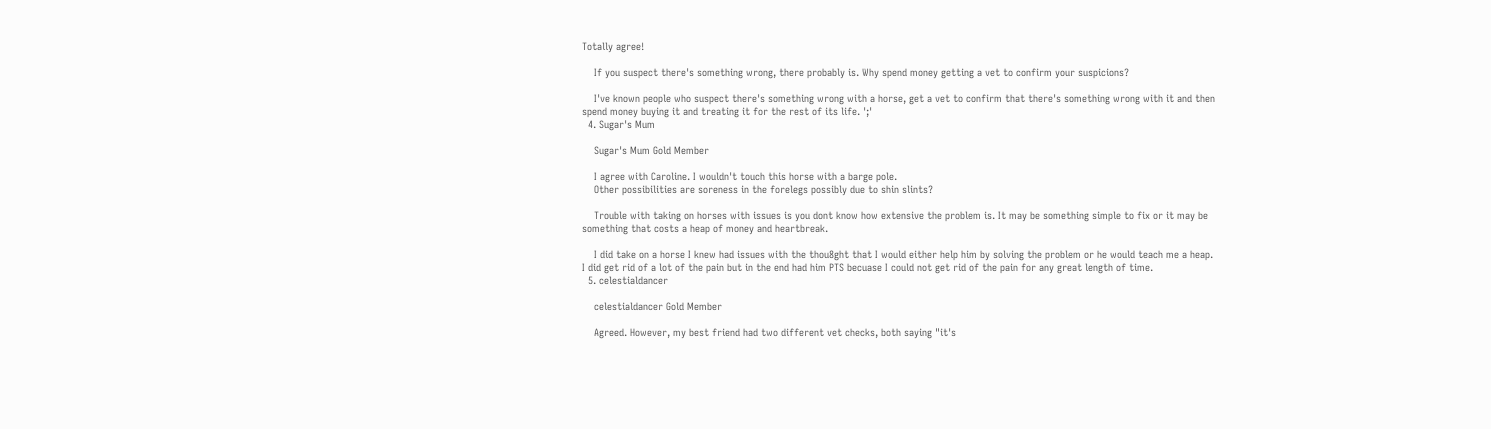Totally agree!

    If you suspect there's something wrong, there probably is. Why spend money getting a vet to confirm your suspicions?

    I've known people who suspect there's something wrong with a horse, get a vet to confirm that there's something wrong with it and then spend money buying it and treating it for the rest of its life. ';'
  4. Sugar's Mum

    Sugar's Mum Gold Member

    I agree with Caroline. I wouldn't touch this horse with a barge pole.
    Other possibilities are soreness in the forelegs possibly due to shin slints?

    Trouble with taking on horses with issues is you dont know how extensive the problem is. It may be something simple to fix or it may be something that costs a heap of money and heartbreak.

    I did take on a horse I knew had issues with the thou8ght that I would either help him by solving the problem or he would teach me a heap. I did get rid of a lot of the pain but in the end had him PTS becuase I could not get rid of the pain for any great length of time.
  5. celestialdancer

    celestialdancer Gold Member

    Agreed. However, my best friend had two different vet checks, both saying "it's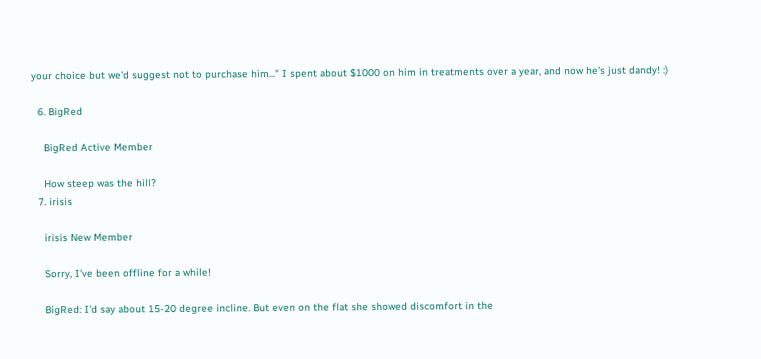your choice but we'd suggest not to purchase him..." I spent about $1000 on him in treatments over a year, and now he's just dandy! :)

  6. BigRed

    BigRed Active Member

    How steep was the hill?
  7. irisis

    irisis New Member

    Sorry, I've been offline for a while!

    BigRed: I'd say about 15-20 degree incline. But even on the flat she showed discomfort in the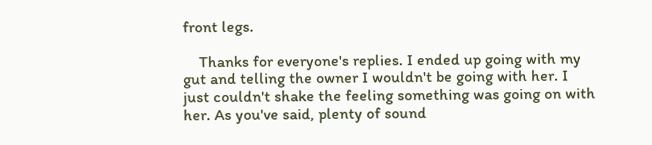front legs.

    Thanks for everyone's replies. I ended up going with my gut and telling the owner I wouldn't be going with her. I just couldn't shake the feeling something was going on with her. As you've said, plenty of sound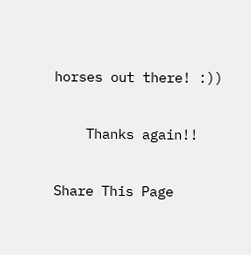horses out there! :))

    Thanks again!!

Share This Page